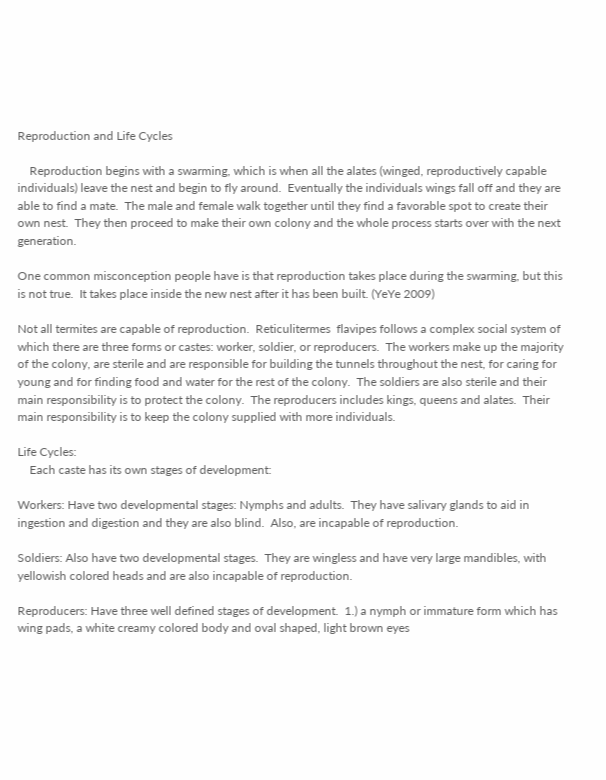Reproduction and Life Cycles

    Reproduction begins with a swarming, which is when all the alates (winged, reproductively capable individuals) leave the nest and begin to fly around.  Eventually the individuals wings fall off and they are able to find a mate.  The male and female walk together until they find a favorable spot to create their own nest.  They then proceed to make their own colony and the whole process starts over with the next generation.

One common misconception people have is that reproduction takes place during the swarming, but this is not true.  It takes place inside the new nest after it has been built. (YeYe 2009)

Not all termites are capable of reproduction.  Reticulitermes  flavipes follows a complex social system of which there are three forms or castes: worker, soldier, or reproducers.  The workers make up the majority of the colony, are sterile and are responsible for building the tunnels throughout the nest, for caring for young and for finding food and water for the rest of the colony.  The soldiers are also sterile and their main responsibility is to protect the colony.  The reproducers includes kings, queens and alates.  Their main responsibility is to keep the colony supplied with more individuals.

Life Cycles:
    Each caste has its own stages of development:

Workers: Have two developmental stages: Nymphs and adults.  They have salivary glands to aid in ingestion and digestion and they are also blind.  Also, are incapable of reproduction.

Soldiers: Also have two developmental stages.  They are wingless and have very large mandibles, with yellowish colored heads and are also incapable of reproduction.

Reproducers: Have three well defined stages of development.  1.) a nymph or immature form which has wing pads, a white creamy colored body and oval shaped, light brown eyes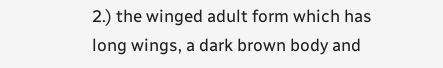2.) the winged adult form which has long wings, a dark brown body and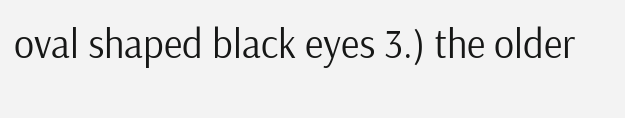oval shaped black eyes 3.) the older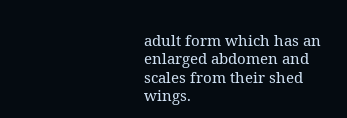adult form which has an enlarged abdomen and scales from their shed wings.